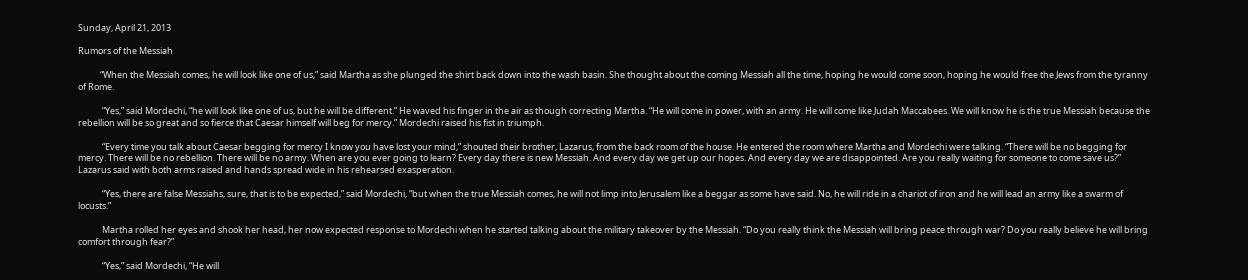Sunday, April 21, 2013

Rumors of the Messiah

           “When the Messiah comes, he will look like one of us,” said Martha as she plunged the shirt back down into the wash basin. She thought about the coming Messiah all the time, hoping he would come soon, hoping he would free the Jews from the tyranny of Rome.

            “Yes,” said Mordechi, “he will look like one of us, but he will be different.” He waved his finger in the air as though correcting Martha. “He will come in power, with an army. He will come like Judah Maccabees. We will know he is the true Messiah because the rebellion will be so great and so fierce that Caesar himself will beg for mercy.” Mordechi raised his fist in triumph.

            “Every time you talk about Caesar begging for mercy I know you have lost your mind,” shouted their brother, Lazarus, from the back room of the house. He entered the room where Martha and Mordechi were talking. “There will be no begging for mercy. There will be no rebellion. There will be no army. When are you ever going to learn? Every day there is new Messiah. And every day we get up our hopes. And every day we are disappointed. Are you really waiting for someone to come save us?” Lazarus said with both arms raised and hands spread wide in his rehearsed exasperation.

            “Yes, there are false Messiahs, sure, that is to be expected,” said Mordechi, “but when the true Messiah comes, he will not limp into Jerusalem like a beggar as some have said. No, he will ride in a chariot of iron and he will lead an army like a swarm of locusts.”

            Martha rolled her eyes and shook her head, her now expected response to Mordechi when he started talking about the military takeover by the Messiah. “Do you really think the Messiah will bring peace through war? Do you really believe he will bring comfort through fear?”

            “Yes,” said Mordechi, “He will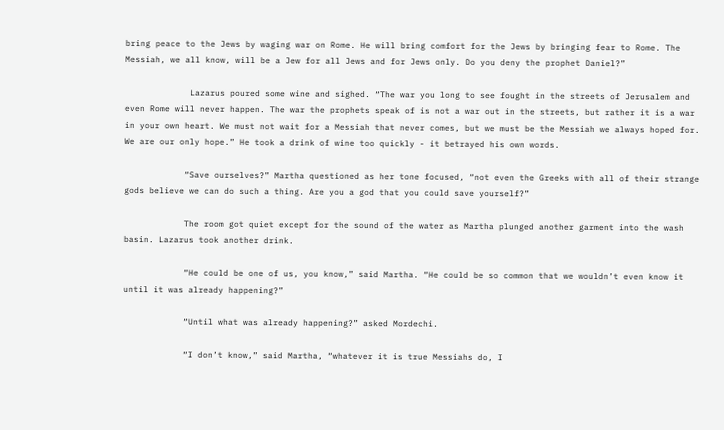bring peace to the Jews by waging war on Rome. He will bring comfort for the Jews by bringing fear to Rome. The Messiah, we all know, will be a Jew for all Jews and for Jews only. Do you deny the prophet Daniel?”

             Lazarus poured some wine and sighed. “The war you long to see fought in the streets of Jerusalem and even Rome will never happen. The war the prophets speak of is not a war out in the streets, but rather it is a war in your own heart. We must not wait for a Messiah that never comes, but we must be the Messiah we always hoped for. We are our only hope.” He took a drink of wine too quickly - it betrayed his own words.

            “Save ourselves?” Martha questioned as her tone focused, “not even the Greeks with all of their strange gods believe we can do such a thing. Are you a god that you could save yourself?”

            The room got quiet except for the sound of the water as Martha plunged another garment into the wash basin. Lazarus took another drink.

            “He could be one of us, you know,” said Martha. “He could be so common that we wouldn’t even know it until it was already happening?”

            “Until what was already happening?” asked Mordechi.

            “I don’t know,” said Martha, “whatever it is true Messiahs do, I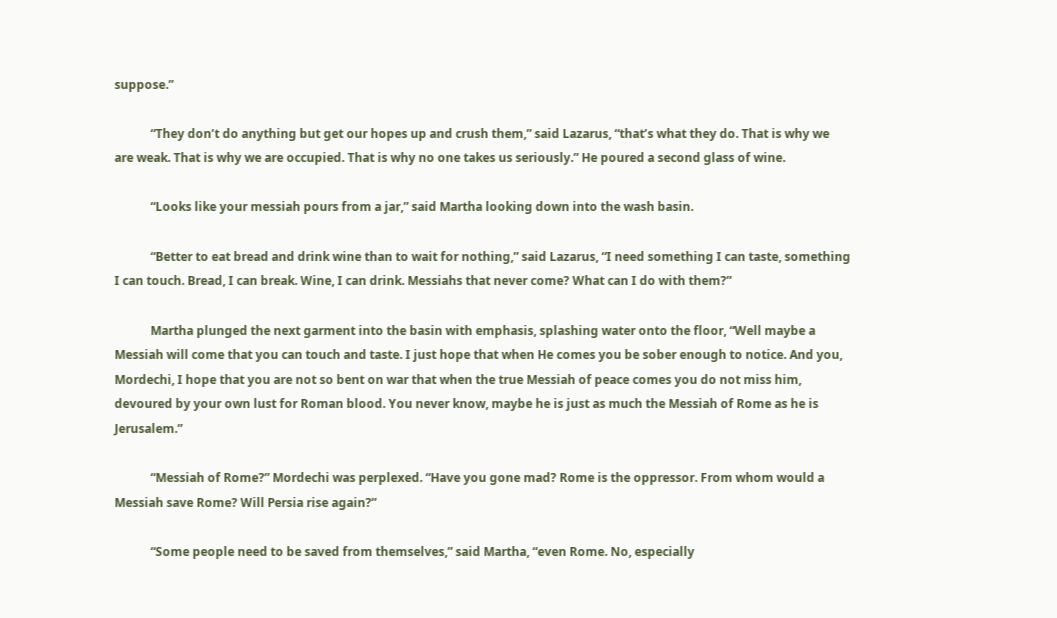suppose.”

            “They don’t do anything but get our hopes up and crush them,” said Lazarus, “that’s what they do. That is why we are weak. That is why we are occupied. That is why no one takes us seriously.” He poured a second glass of wine.

            “Looks like your messiah pours from a jar,” said Martha looking down into the wash basin.

            “Better to eat bread and drink wine than to wait for nothing,” said Lazarus, “I need something I can taste, something I can touch. Bread, I can break. Wine, I can drink. Messiahs that never come? What can I do with them?”

            Martha plunged the next garment into the basin with emphasis, splashing water onto the floor, “Well maybe a Messiah will come that you can touch and taste. I just hope that when He comes you be sober enough to notice. And you, Mordechi, I hope that you are not so bent on war that when the true Messiah of peace comes you do not miss him, devoured by your own lust for Roman blood. You never know, maybe he is just as much the Messiah of Rome as he is Jerusalem.”

            “Messiah of Rome?” Mordechi was perplexed. “Have you gone mad? Rome is the oppressor. From whom would a Messiah save Rome? Will Persia rise again?”

            “Some people need to be saved from themselves,” said Martha, “even Rome. No, especially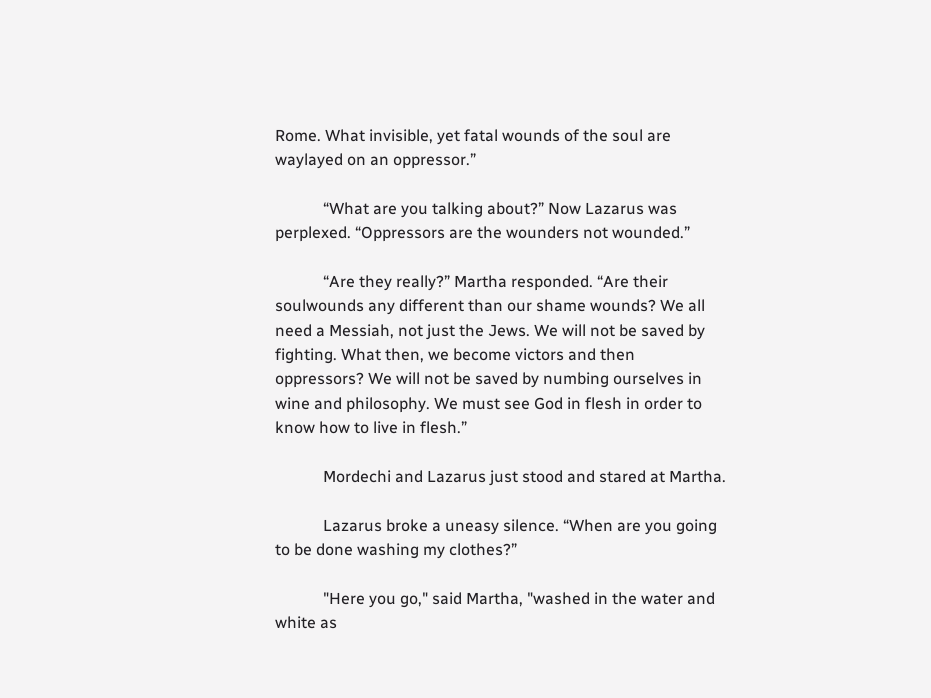Rome. What invisible, yet fatal wounds of the soul are waylayed on an oppressor.”

            “What are you talking about?” Now Lazarus was perplexed. “Oppressors are the wounders not wounded.”

            “Are they really?” Martha responded. “Are their soulwounds any different than our shame wounds? We all need a Messiah, not just the Jews. We will not be saved by fighting. What then, we become victors and then oppressors? We will not be saved by numbing ourselves in wine and philosophy. We must see God in flesh in order to know how to live in flesh.”

            Mordechi and Lazarus just stood and stared at Martha.

            Lazarus broke a uneasy silence. “When are you going to be done washing my clothes?”

            "Here you go," said Martha, "washed in the water and white as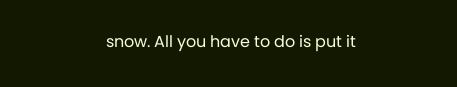snow. All you have to do is put it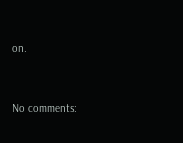on.




No comments: